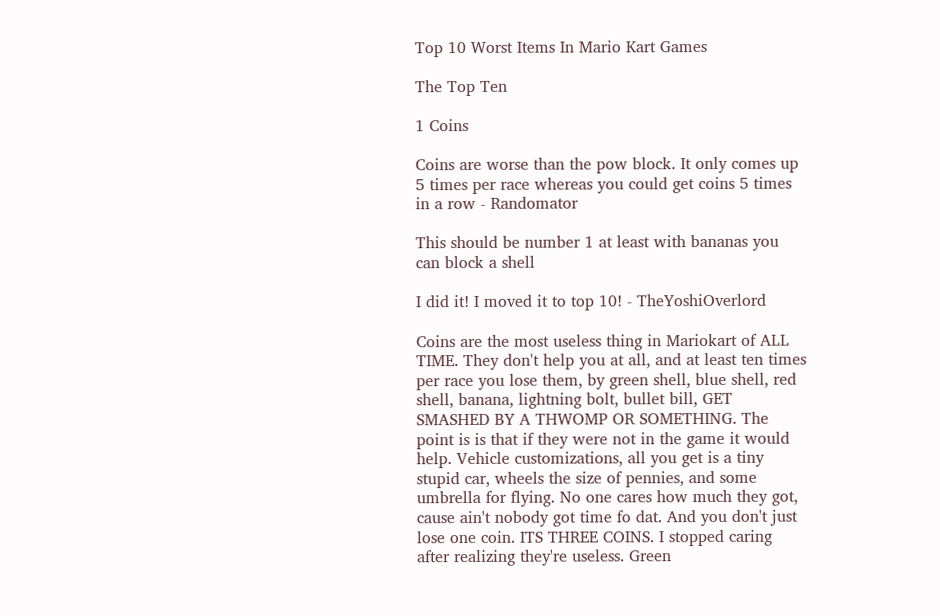Top 10 Worst Items In Mario Kart Games

The Top Ten

1 Coins

Coins are worse than the pow block. It only comes up 5 times per race whereas you could get coins 5 times in a row - Randomator

This should be number 1 at least with bananas you can block a shell

I did it! I moved it to top 10! - TheYoshiOverlord

Coins are the most useless thing in Mariokart of ALL TIME. They don't help you at all, and at least ten times per race you lose them, by green shell, blue shell, red shell, banana, lightning bolt, bullet bill, GET SMASHED BY A THWOMP OR SOMETHING. The point is is that if they were not in the game it would help. Vehicle customizations, all you get is a tiny stupid car, wheels the size of pennies, and some umbrella for flying. No one cares how much they got, cause ain't nobody got time fo dat. And you don't just lose one coin. ITS THREE COINS. I stopped caring after realizing they're useless. Green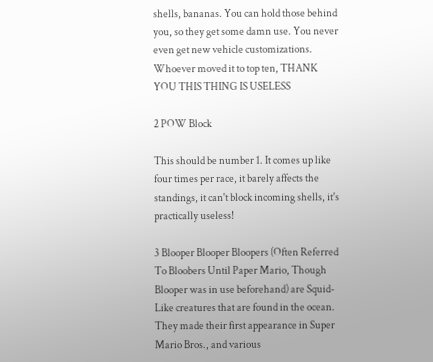shells, bananas. You can hold those behind you, so they get some damn use. You never even get new vehicle customizations. Whoever moved it to top ten, THANK YOU THIS THING IS USELESS

2 POW Block

This should be number 1. It comes up like four times per race, it barely affects the standings, it can't block incoming shells, it's practically useless!

3 Blooper Blooper Bloopers (Often Referred To Bloobers Until Paper Mario, Though Blooper was in use beforehand) are Squid-Like creatures that are found in the ocean. They made their first appearance in Super Mario Bros., and various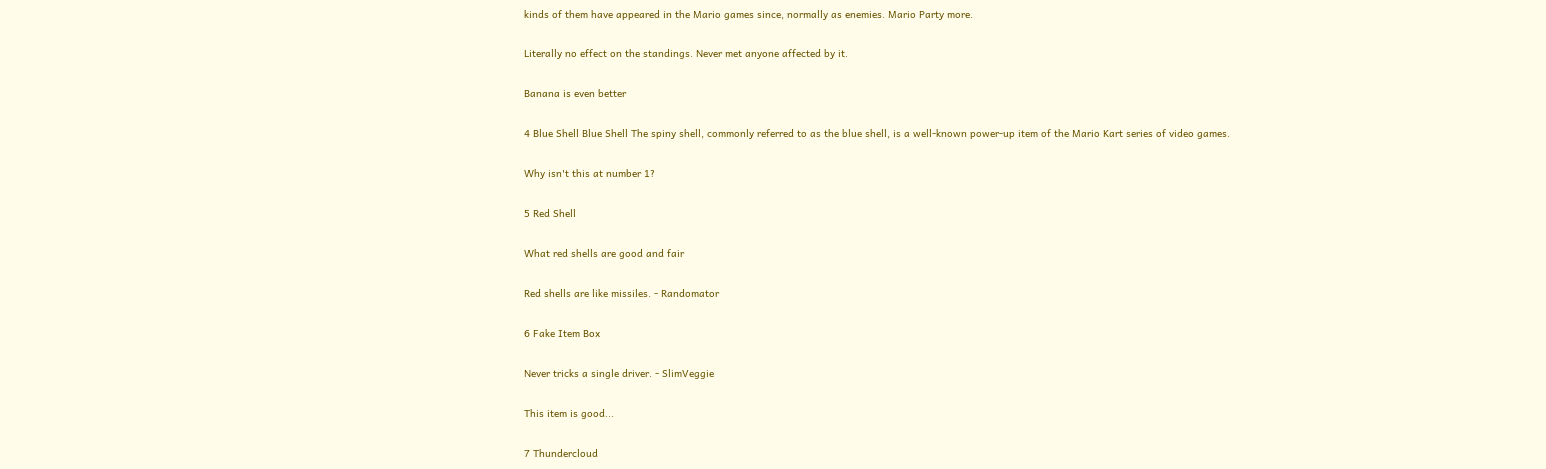kinds of them have appeared in the Mario games since, normally as enemies. Mario Party more.

Literally no effect on the standings. Never met anyone affected by it.

Banana is even better

4 Blue Shell Blue Shell The spiny shell, commonly referred to as the blue shell, is a well-known power-up item of the Mario Kart series of video games.

Why isn't this at number 1?

5 Red Shell

What red shells are good and fair

Red shells are like missiles. - Randomator

6 Fake Item Box

Never tricks a single driver. - SlimVeggie

This item is good...

7 Thundercloud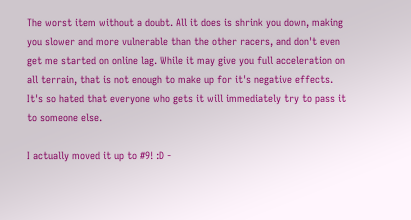The worst item without a doubt. All it does is shrink you down, making you slower and more vulnerable than the other racers, and don't even get me started on online lag. While it may give you full acceleration on all terrain, that is not enough to make up for it's negative effects. It's so hated that everyone who gets it will immediately try to pass it to someone else.

I actually moved it up to #9! :D -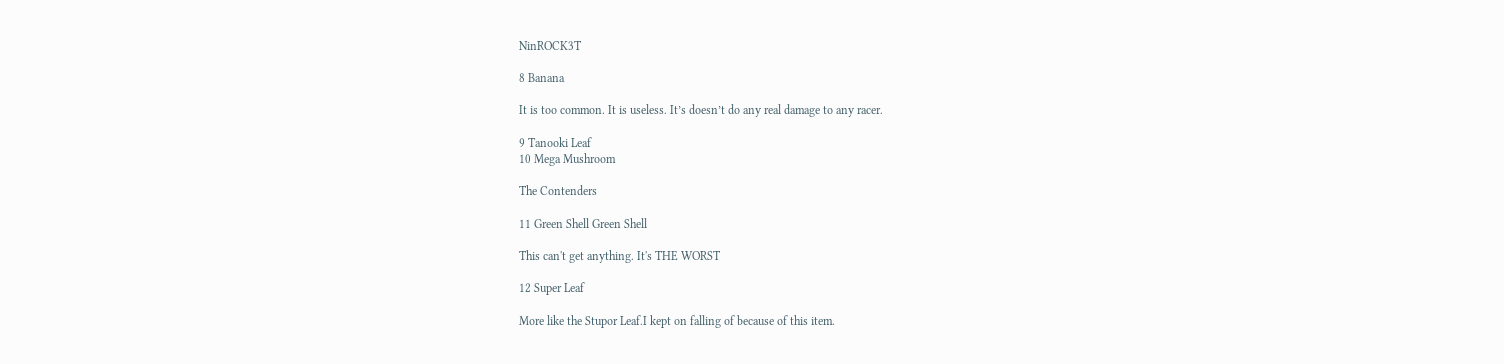NinROCK3T

8 Banana

It is too common. It is useless. It’s doesn’t do any real damage to any racer.

9 Tanooki Leaf
10 Mega Mushroom

The Contenders

11 Green Shell Green Shell

This can't get anything. It's THE WORST

12 Super Leaf

More like the Stupor Leaf.I kept on falling of because of this item.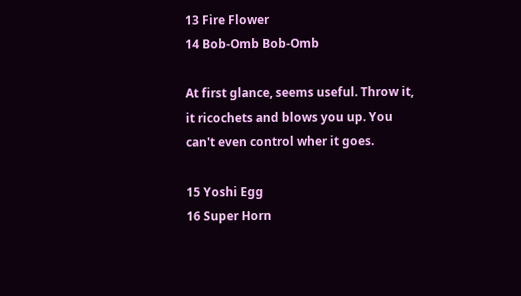13 Fire Flower
14 Bob-Omb Bob-Omb

At first glance, seems useful. Throw it, it ricochets and blows you up. You can't even control wher it goes.

15 Yoshi Egg
16 Super Horn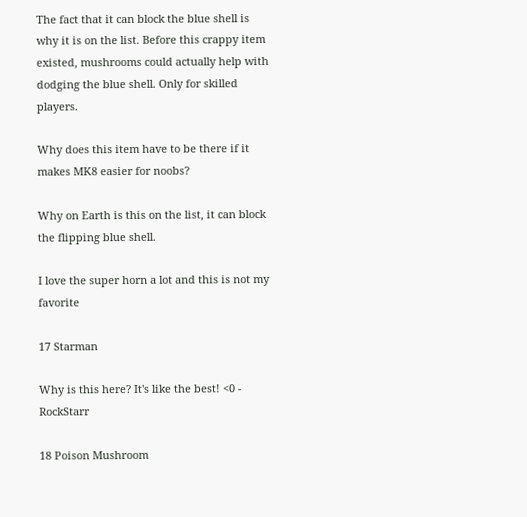The fact that it can block the blue shell is why it is on the list. Before this crappy item existed, mushrooms could actually help with dodging the blue shell. Only for skilled players.

Why does this item have to be there if it makes MK8 easier for noobs?

Why on Earth is this on the list, it can block the flipping blue shell.

I love the super horn a lot and this is not my favorite

17 Starman

Why is this here? It's like the best! <0 - RockStarr

18 Poison Mushroom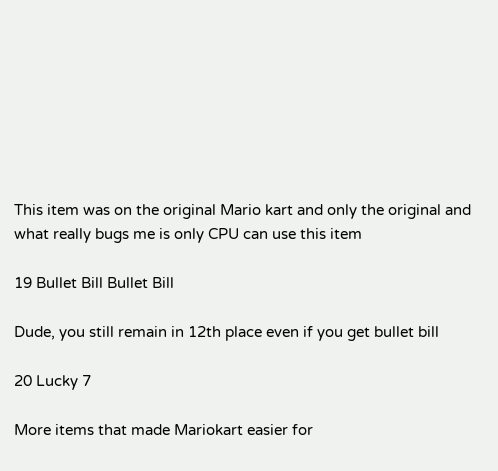This item was on the original Mario kart and only the original and what really bugs me is only CPU can use this item

19 Bullet Bill Bullet Bill

Dude, you still remain in 12th place even if you get bullet bill

20 Lucky 7

More items that made Mariokart easier for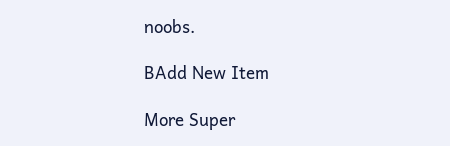noobs.

BAdd New Item

More Super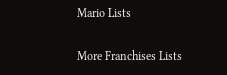Mario Lists

More Franchises Lists